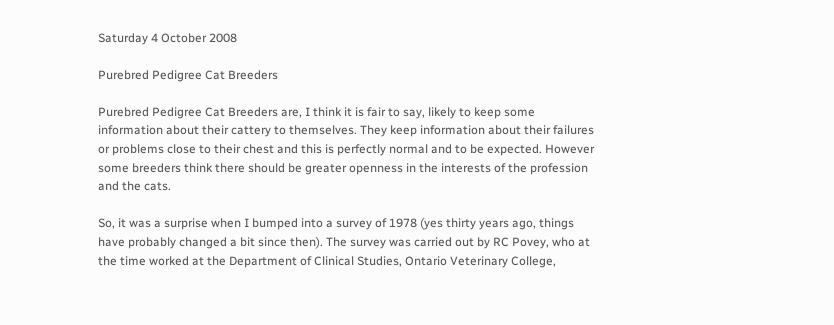Saturday 4 October 2008

Purebred Pedigree Cat Breeders

Purebred Pedigree Cat Breeders are, I think it is fair to say, likely to keep some information about their cattery to themselves. They keep information about their failures or problems close to their chest and this is perfectly normal and to be expected. However some breeders think there should be greater openness in the interests of the profession and the cats.

So, it was a surprise when I bumped into a survey of 1978 (yes thirty years ago, things have probably changed a bit since then). The survey was carried out by RC Povey, who at the time worked at the Department of Clinical Studies, Ontario Veterinary College,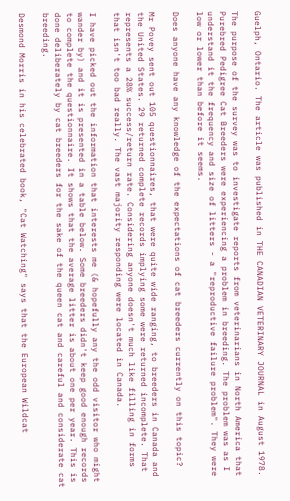Guelph, Ontario. The article was published in THE CANADIAN VETERINARY JOURNAL in August 1978.

The purpose of the survey was to investigate reports from veterinarians in North America that Purebred Pedigree Cat Breeders were experiencing a problem in breeding. The problem was as I understand it the frequency and size of litters - a "reproductive failure problem". They were low or lower than before it seems.

Does anyone have any knowledge of the expectations of cat breeders currently on this topic?

Mr Povey sent out 105 questionnaires, that were quite wide ranging, to breeders in Canada and the United States. 29 returned complete records implying some were returned incomplete. That represents a 28% success/return rate. Considering anyone doesn't much like filling in forms that isn't too bad really. The vast majority responding were located in Canada.

I have picked out the information that interests me (& hopefully any the odd visitor who might wander by) and it is presented in a table below. Some breeders didn't keep good enough records to complete the questionnaire. It shows that the average litter is about one per year. This is done deliberately by cat breeders for the sake of the queen cat and careful and considerate cat breeding.

Desmond Morris in his celebrated book, "Cat Watching" says that the European Wildcat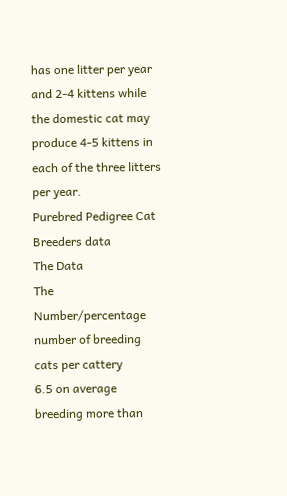has one litter per year and 2-4 kittens while the domestic cat may produce 4-5 kittens in each of the three litters per year.
Purebred Pedigree Cat Breeders data
The Data
The Number/percentage
number of breeding cats per cattery
6.5 on average
breeding more than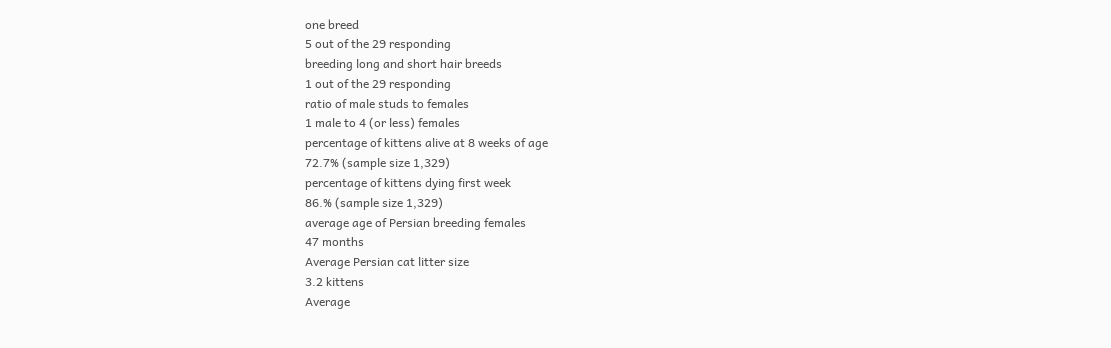one breed
5 out of the 29 responding
breeding long and short hair breeds
1 out of the 29 responding
ratio of male studs to females
1 male to 4 (or less) females
percentage of kittens alive at 8 weeks of age
72.7% (sample size 1,329)
percentage of kittens dying first week
86.% (sample size 1,329)
average age of Persian breeding females
47 months
Average Persian cat litter size
3.2 kittens
Average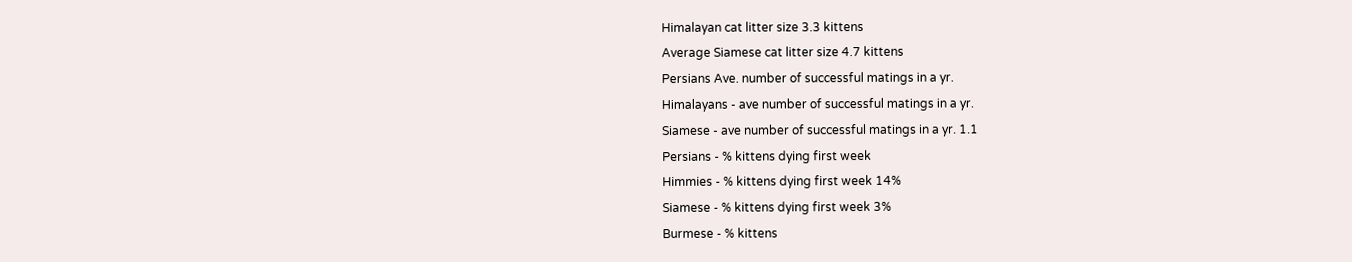Himalayan cat litter size 3.3 kittens
Average Siamese cat litter size 4.7 kittens
Persians Ave. number of successful matings in a yr.
Himalayans - ave number of successful matings in a yr.
Siamese - ave number of successful matings in a yr. 1.1
Persians - % kittens dying first week
Himmies - % kittens dying first week 14%
Siamese - % kittens dying first week 3%
Burmese - % kittens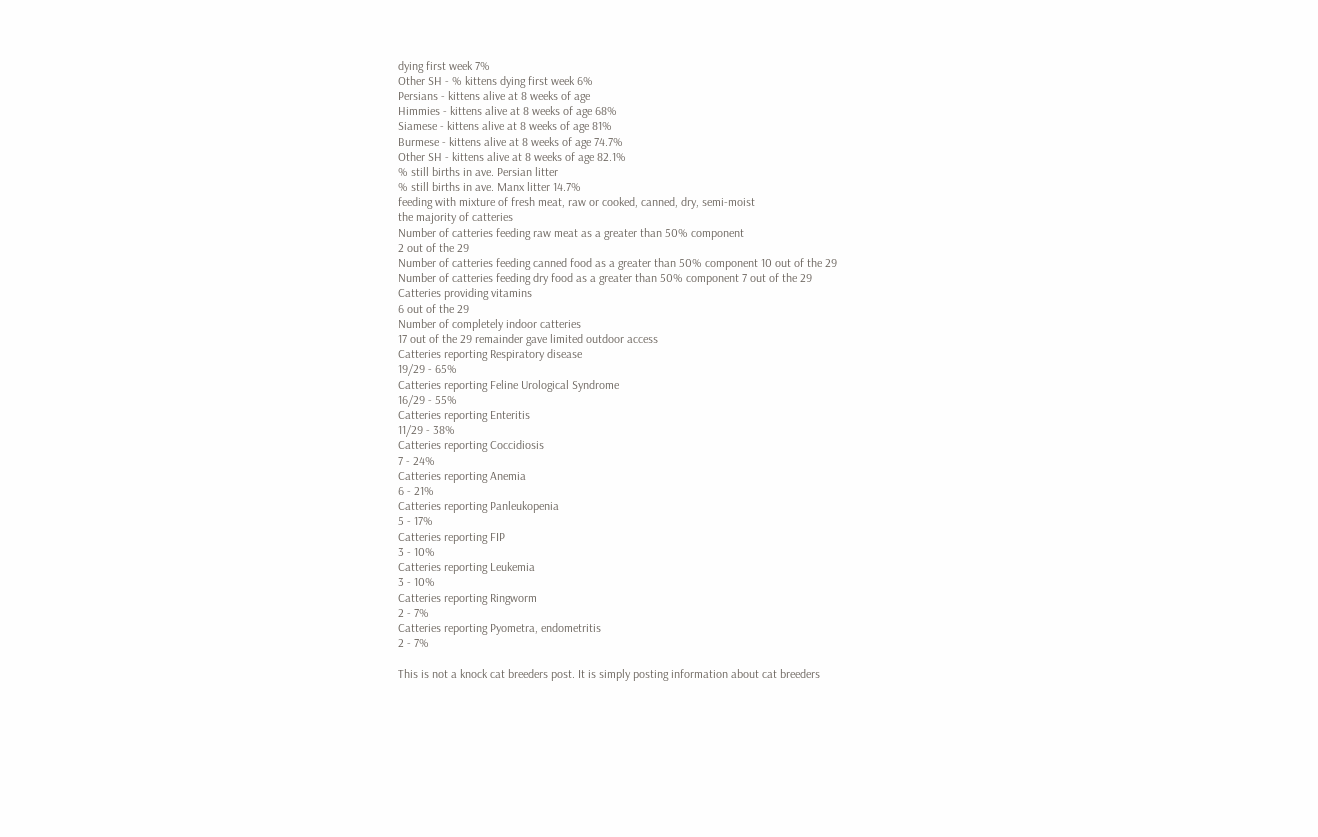dying first week 7%
Other SH - % kittens dying first week 6%
Persians - kittens alive at 8 weeks of age
Himmies - kittens alive at 8 weeks of age 68%
Siamese - kittens alive at 8 weeks of age 81%
Burmese - kittens alive at 8 weeks of age 74.7%
Other SH - kittens alive at 8 weeks of age 82.1%
% still births in ave. Persian litter
% still births in ave. Manx litter 14.7%
feeding with mixture of fresh meat, raw or cooked, canned, dry, semi-moist
the majority of catteries
Number of catteries feeding raw meat as a greater than 50% component
2 out of the 29
Number of catteries feeding canned food as a greater than 50% component 10 out of the 29
Number of catteries feeding dry food as a greater than 50% component 7 out of the 29
Catteries providing vitamins
6 out of the 29
Number of completely indoor catteries
17 out of the 29 remainder gave limited outdoor access
Catteries reporting Respiratory disease
19/29 - 65%
Catteries reporting Feline Urological Syndrome
16/29 - 55%
Catteries reporting Enteritis
11/29 - 38%
Catteries reporting Coccidiosis
7 - 24%
Catteries reporting Anemia
6 - 21%
Catteries reporting Panleukopenia
5 - 17%
Catteries reporting FIP
3 - 10%
Catteries reporting Leukemia
3 - 10%
Catteries reporting Ringworm
2 - 7%
Catteries reporting Pyometra, endometritis
2 - 7%

This is not a knock cat breeders post. It is simply posting information about cat breeders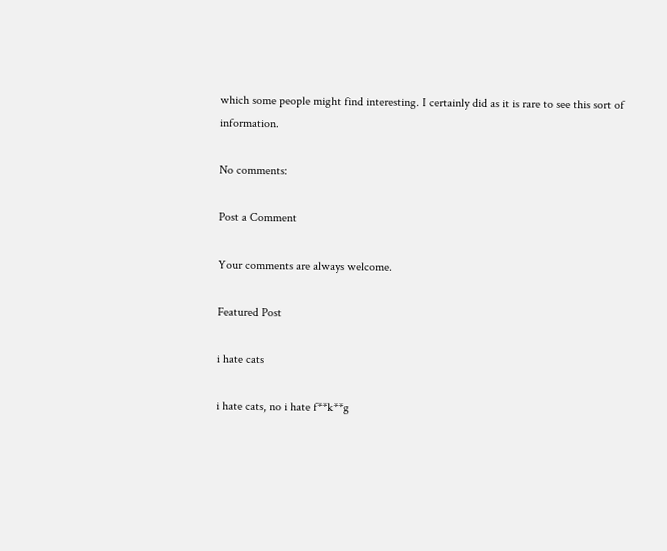which some people might find interesting. I certainly did as it is rare to see this sort of information.

No comments:

Post a Comment

Your comments are always welcome.

Featured Post

i hate cats

i hate cats, no i hate f**k**g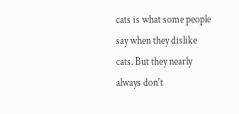cats is what some people say when they dislike cats. But they nearly always don't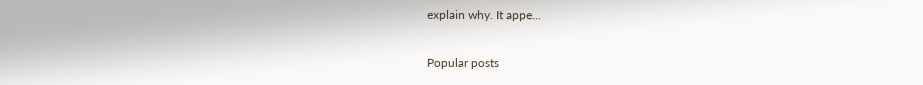explain why. It appe...

Popular posts